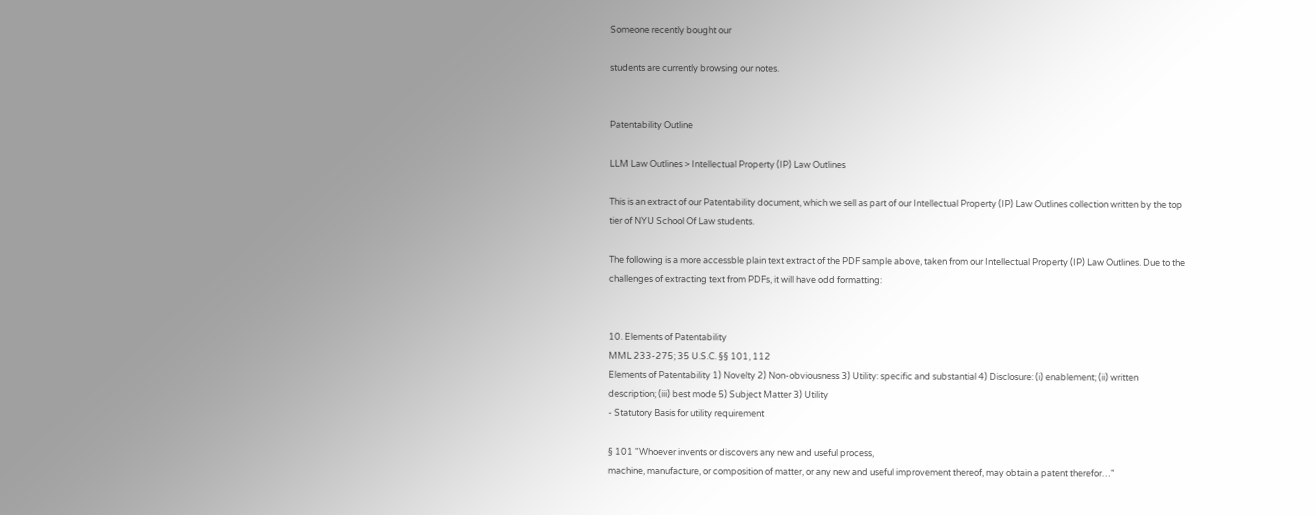Someone recently bought our

students are currently browsing our notes.


Patentability Outline

LLM Law Outlines > Intellectual Property (IP) Law Outlines

This is an extract of our Patentability document, which we sell as part of our Intellectual Property (IP) Law Outlines collection written by the top tier of NYU School Of Law students.

The following is a more accessble plain text extract of the PDF sample above, taken from our Intellectual Property (IP) Law Outlines. Due to the challenges of extracting text from PDFs, it will have odd formatting:


10. Elements of Patentability
MML 233-275; 35 U.S.C. §§ 101, 112
Elements of Patentability 1) Novelty 2) Non-obviousness 3) Utility: specific and substantial 4) Disclosure: (i) enablement; (ii) written description; (iii) best mode 5) Subject Matter 3) Utility
- Statutory Basis for utility requirement

§ 101 "Whoever invents or discovers any new and useful process,
machine, manufacture, or composition of matter, or any new and useful improvement thereof, may obtain a patent therefor…"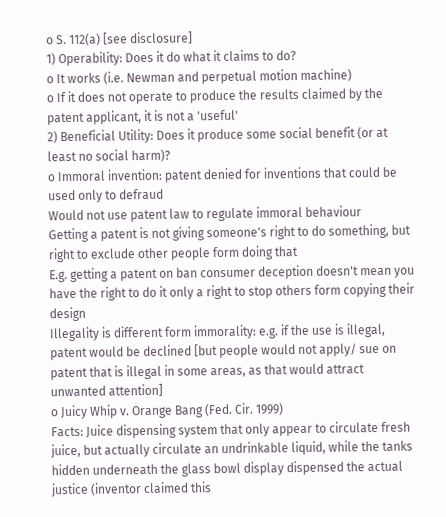o S. 112(a) [see disclosure]
1) Operability: Does it do what it claims to do?
o It works (i.e. Newman and perpetual motion machine)
o If it does not operate to produce the results claimed by the patent applicant, it is not a 'useful'
2) Beneficial Utility: Does it produce some social benefit (or at least no social harm)?
o Immoral invention: patent denied for inventions that could be used only to defraud
Would not use patent law to regulate immoral behaviour
Getting a patent is not giving someone's right to do something, but right to exclude other people form doing that
E.g. getting a patent on ban consumer deception doesn't mean you have the right to do it only a right to stop others form copying their design
Illegality is different form immorality: e.g. if the use is illegal, patent would be declined [but people would not apply/ sue on patent that is illegal in some areas, as that would attract unwanted attention]
o Juicy Whip v. Orange Bang (Fed. Cir. 1999)
Facts: Juice dispensing system that only appear to circulate fresh juice, but actually circulate an undrinkable liquid, while the tanks hidden underneath the glass bowl display dispensed the actual justice (inventor claimed this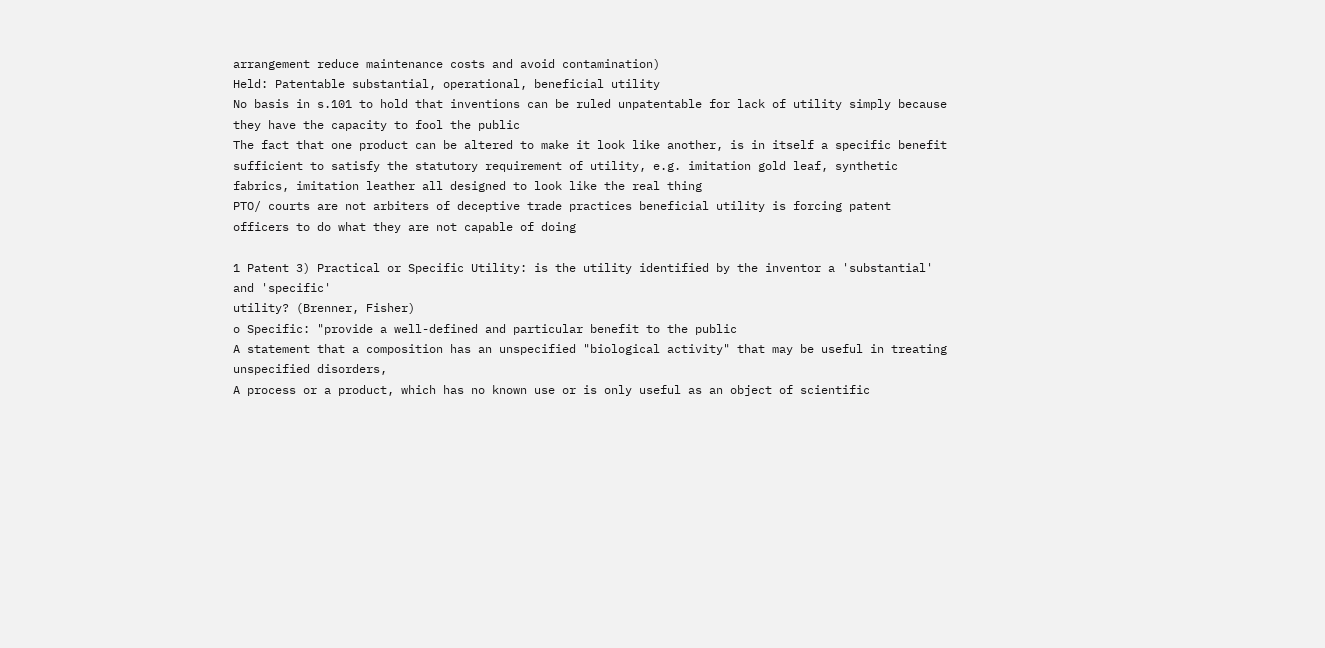arrangement reduce maintenance costs and avoid contamination)
Held: Patentable substantial, operational, beneficial utility
No basis in s.101 to hold that inventions can be ruled unpatentable for lack of utility simply because they have the capacity to fool the public
The fact that one product can be altered to make it look like another, is in itself a specific benefit sufficient to satisfy the statutory requirement of utility, e.g. imitation gold leaf, synthetic fabrics, imitation leather all designed to look like the real thing
PTO/ courts are not arbiters of deceptive trade practices beneficial utility is forcing patent officers to do what they are not capable of doing

1 Patent 3) Practical or Specific Utility: is the utility identified by the inventor a 'substantial' and 'specific'
utility? (Brenner, Fisher)
o Specific: "provide a well-defined and particular benefit to the public
A statement that a composition has an unspecified "biological activity" that may be useful in treating unspecified disorders,
A process or a product, which has no known use or is only useful as an object of scientific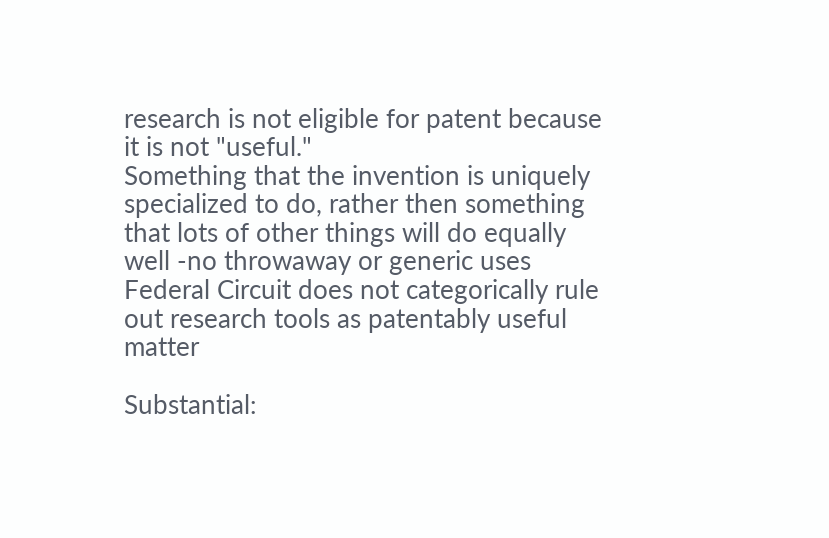research is not eligible for patent because it is not "useful."
Something that the invention is uniquely specialized to do, rather then something that lots of other things will do equally well -no throwaway or generic uses
Federal Circuit does not categorically rule out research tools as patentably useful matter

Substantial: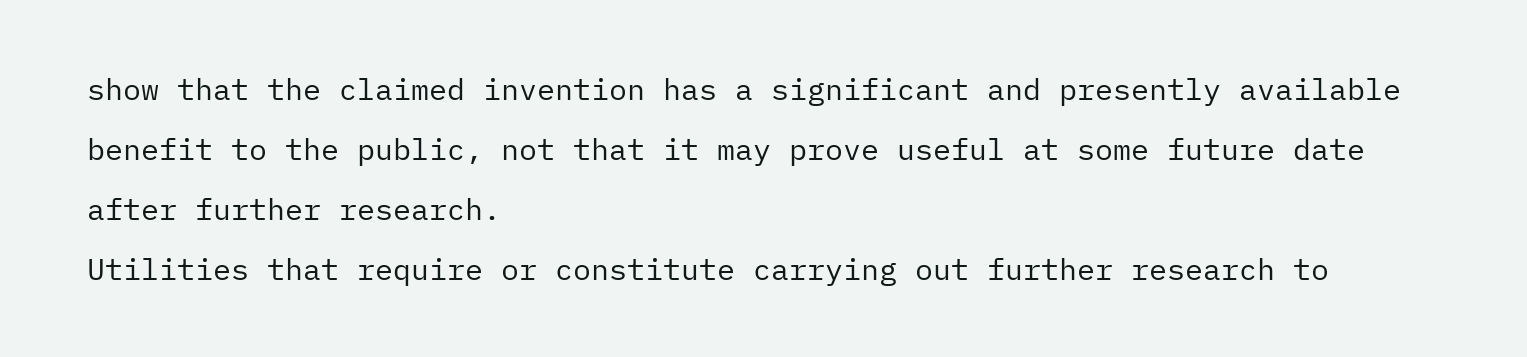show that the claimed invention has a significant and presently available benefit to the public, not that it may prove useful at some future date after further research.
Utilities that require or constitute carrying out further research to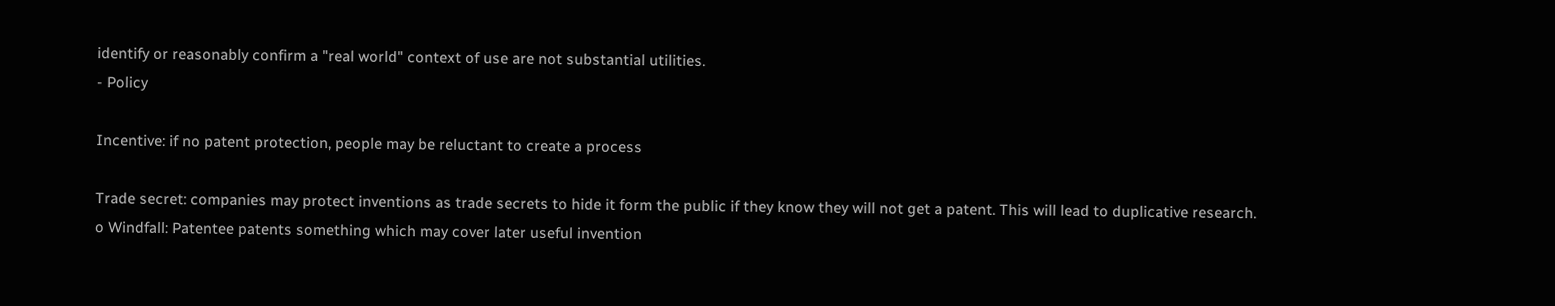identify or reasonably confirm a "real world" context of use are not substantial utilities.
- Policy

Incentive: if no patent protection, people may be reluctant to create a process

Trade secret: companies may protect inventions as trade secrets to hide it form the public if they know they will not get a patent. This will lead to duplicative research.
o Windfall: Patentee patents something which may cover later useful invention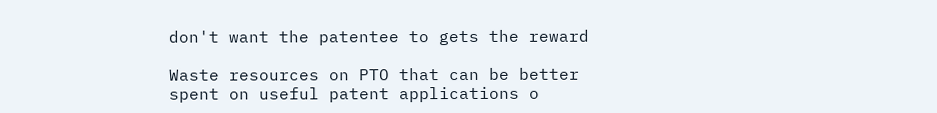don't want the patentee to gets the reward

Waste resources on PTO that can be better spent on useful patent applications o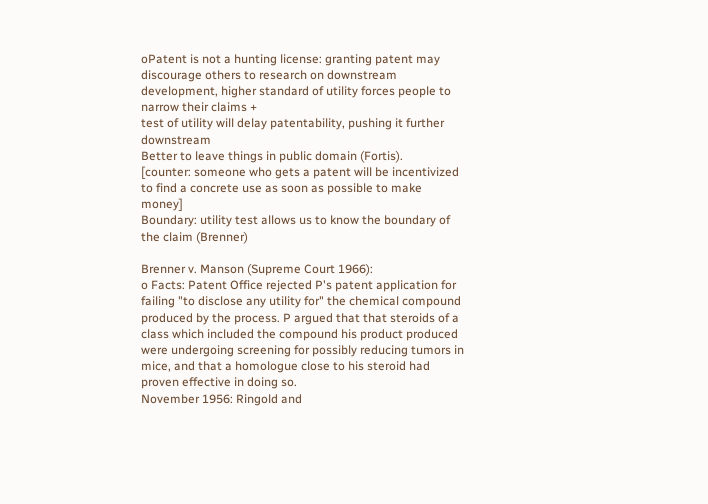oPatent is not a hunting license: granting patent may discourage others to research on downstream development, higher standard of utility forces people to narrow their claims +
test of utility will delay patentability, pushing it further downstream
Better to leave things in public domain (Fortis).
[counter: someone who gets a patent will be incentivized to find a concrete use as soon as possible to make money]
Boundary: utility test allows us to know the boundary of the claim (Brenner)

Brenner v. Manson (Supreme Court 1966):
o Facts: Patent Office rejected P's patent application for failing "to disclose any utility for" the chemical compound produced by the process. P argued that that steroids of a class which included the compound his product produced were undergoing screening for possibly reducing tumors in mice, and that a homologue close to his steroid had proven effective in doing so.
November 1956: Ringold and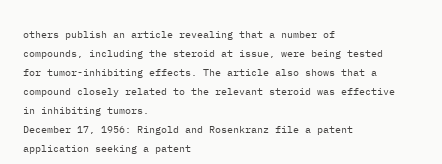others publish an article revealing that a number of compounds, including the steroid at issue, were being tested for tumor-inhibiting effects. The article also shows that a compound closely related to the relevant steroid was effective in inhibiting tumors.
December 17, 1956: Ringold and Rosenkranz file a patent application seeking a patent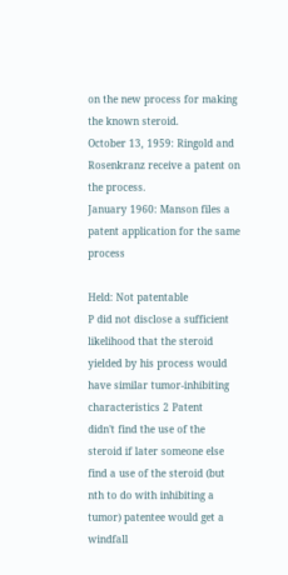on the new process for making the known steroid.
October 13, 1959: Ringold and Rosenkranz receive a patent on the process.
January 1960: Manson files a patent application for the same process

Held: Not patentable
P did not disclose a sufficient likelihood that the steroid yielded by his process would have similar tumor-inhibiting characteristics 2 Patent
didn't find the use of the steroid if later someone else find a use of the steroid (but nth to do with inhibiting a tumor) patentee would get a windfall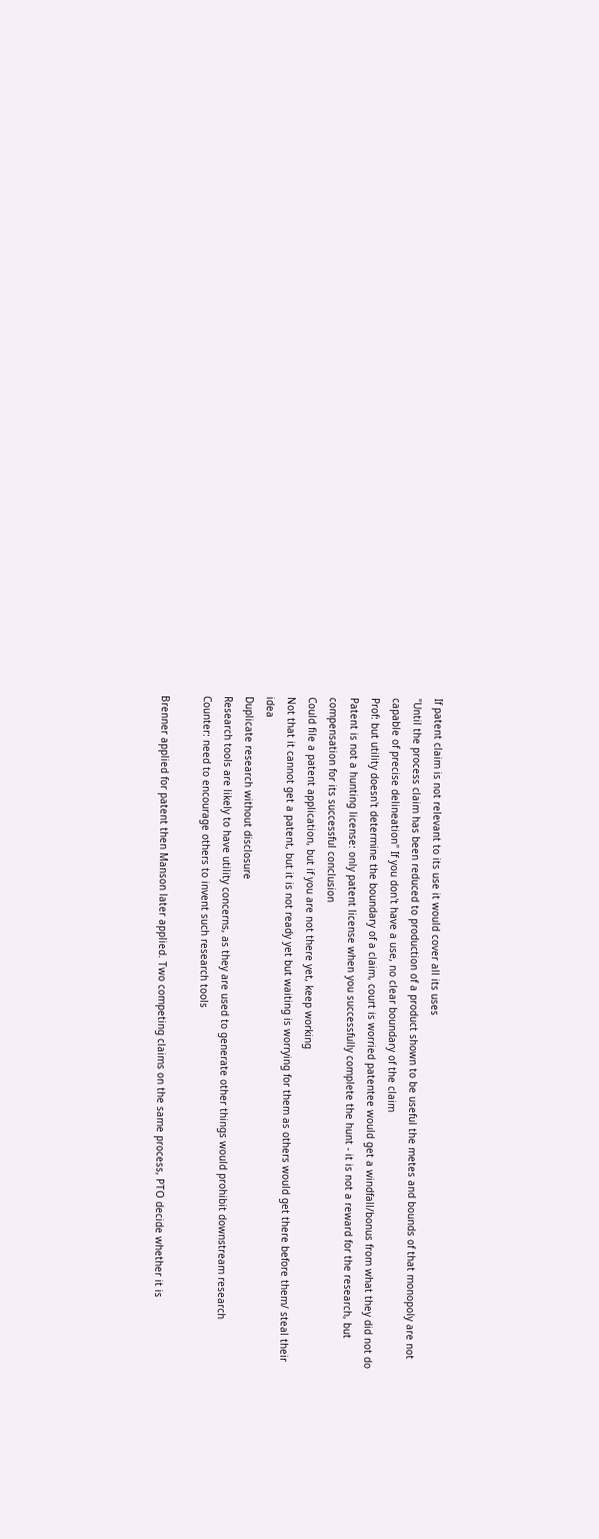If patent claim is not relevant to its use it would cover all its uses
"Until the process claim has been reduced to production of a product shown to be useful the metes and bounds of that monopoly are not capable of precise delineation" If you don't have a use, no clear boundary of the claim
Prof: but utility doesn't determine the boundary of a claim, court is worried patentee would get a windfall/bonus from what they did not do
Patent is not a hunting license: only patent license when you successfully complete the hunt - it is not a reward for the research, but compensation for its successful conclusion
Could file a patent application, but if you are not there yet, keep working
Not that it cannot get a patent, but it is not ready yet but waiting is worrying for them as others would get there before them/ steal their idea
Duplicate research without disclosure
Research tools are likely to have utility concerns, as they are used to generate other things would prohibit downstream research
Counter: need to encourage others to invent such research tools

Brenner applied for patent then Manson later applied. Two competing claims on the same process, PTO decide whether it is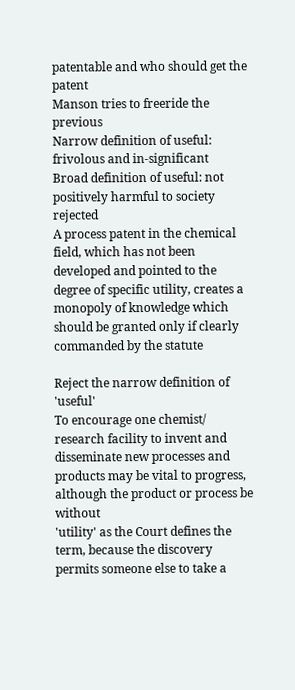patentable and who should get the patent
Manson tries to freeride the previous
Narrow definition of useful: frivolous and in-significant
Broad definition of useful: not positively harmful to society rejected
A process patent in the chemical field, which has not been developed and pointed to the degree of specific utility, creates a monopoly of knowledge which should be granted only if clearly commanded by the statute

Reject the narrow definition of 'useful'
To encourage one chemist/ research facility to invent and disseminate new processes and products may be vital to progress, although the product or process be without
'utility' as the Court defines the term, because the discovery permits someone else to take a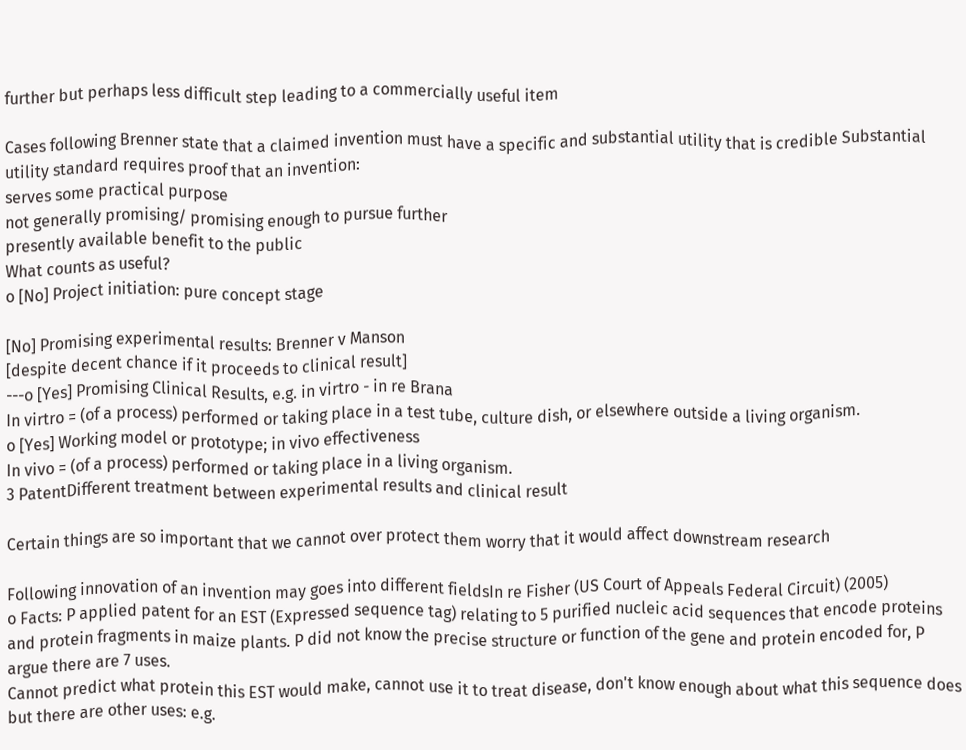further but perhaps less difficult step leading to a commercially useful item

Cases following Brenner state that a claimed invention must have a specific and substantial utility that is credible Substantial utility standard requires proof that an invention:
serves some practical purpose
not generally promising/ promising enough to pursue further
presently available benefit to the public
What counts as useful?
o [No] Project initiation: pure concept stage

[No] Promising experimental results: Brenner v Manson
[despite decent chance if it proceeds to clinical result]
---o [Yes] Promising Clinical Results, e.g. in virtro - in re Brana
In virtro = (of a process) performed or taking place in a test tube, culture dish, or elsewhere outside a living organism.
o [Yes] Working model or prototype; in vivo effectiveness
In vivo = (of a process) performed or taking place in a living organism.
3 PatentDifferent treatment between experimental results and clinical result

Certain things are so important that we cannot over protect them worry that it would affect downstream research

Following innovation of an invention may goes into different fieldsIn re Fisher (US Court of Appeals Federal Circuit) (2005)
o Facts: P applied patent for an EST (Expressed sequence tag) relating to 5 purified nucleic acid sequences that encode proteins and protein fragments in maize plants. P did not know the precise structure or function of the gene and protein encoded for, P argue there are 7 uses.
Cannot predict what protein this EST would make, cannot use it to treat disease, don't know enough about what this sequence does but there are other uses: e.g.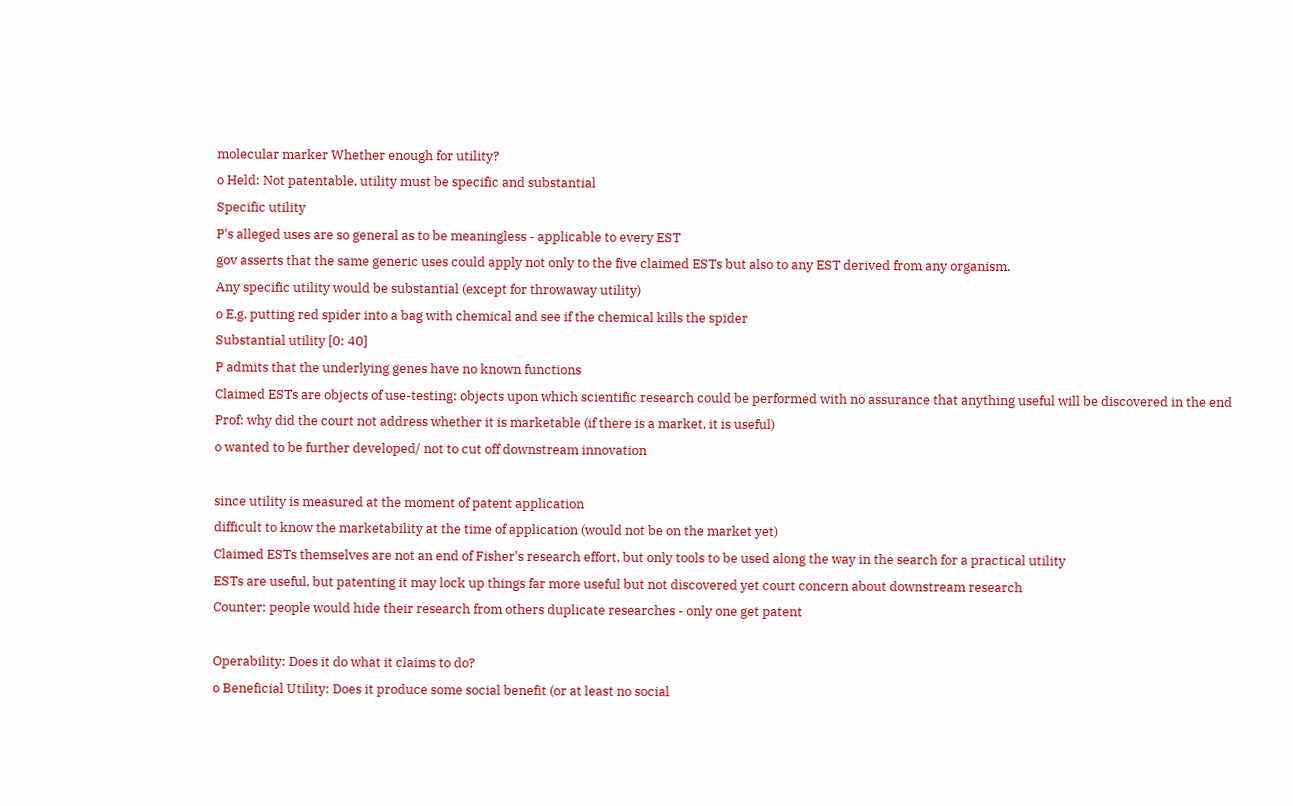molecular marker Whether enough for utility?
o Held: Not patentable, utility must be specific and substantial
Specific utility
P's alleged uses are so general as to be meaningless - applicable to every EST
gov asserts that the same generic uses could apply not only to the five claimed ESTs but also to any EST derived from any organism.
Any specific utility would be substantial (except for throwaway utility)
o E.g. putting red spider into a bag with chemical and see if the chemical kills the spider
Substantial utility [0: 40]
P admits that the underlying genes have no known functions
Claimed ESTs are objects of use-testing: objects upon which scientific research could be performed with no assurance that anything useful will be discovered in the end
Prof: why did the court not address whether it is marketable (if there is a market, it is useful)
o wanted to be further developed/ not to cut off downstream innovation

since utility is measured at the moment of patent application
difficult to know the marketability at the time of application (would not be on the market yet)
Claimed ESTs themselves are not an end of Fisher's research effort, but only tools to be used along the way in the search for a practical utility
ESTs are useful, but patenting it may lock up things far more useful but not discovered yet court concern about downstream research
Counter: people would hide their research from others duplicate researches - only one get patent

Operability: Does it do what it claims to do?
o Beneficial Utility: Does it produce some social benefit (or at least no social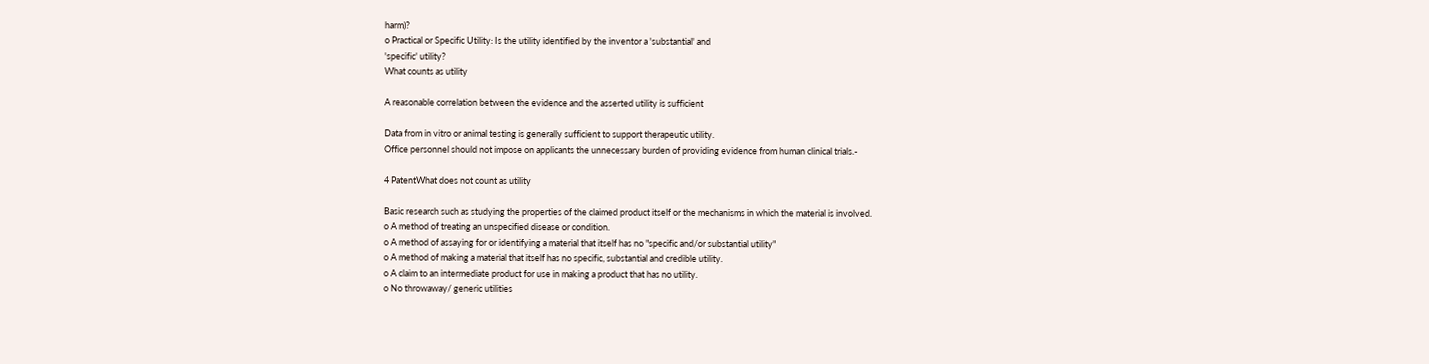harm)?
o Practical or Specific Utility: Is the utility identified by the inventor a 'substantial' and
'specific' utility?
What counts as utility

A reasonable correlation between the evidence and the asserted utility is sufficient

Data from in vitro or animal testing is generally sufficient to support therapeutic utility.
Office personnel should not impose on applicants the unnecessary burden of providing evidence from human clinical trials.-

4 PatentWhat does not count as utility

Basic research such as studying the properties of the claimed product itself or the mechanisms in which the material is involved.
o A method of treating an unspecified disease or condition.
o A method of assaying for or identifying a material that itself has no "specific and/or substantial utility"
o A method of making a material that itself has no specific, substantial and credible utility.
o A claim to an intermediate product for use in making a product that has no utility.
o No throwaway/ generic utilities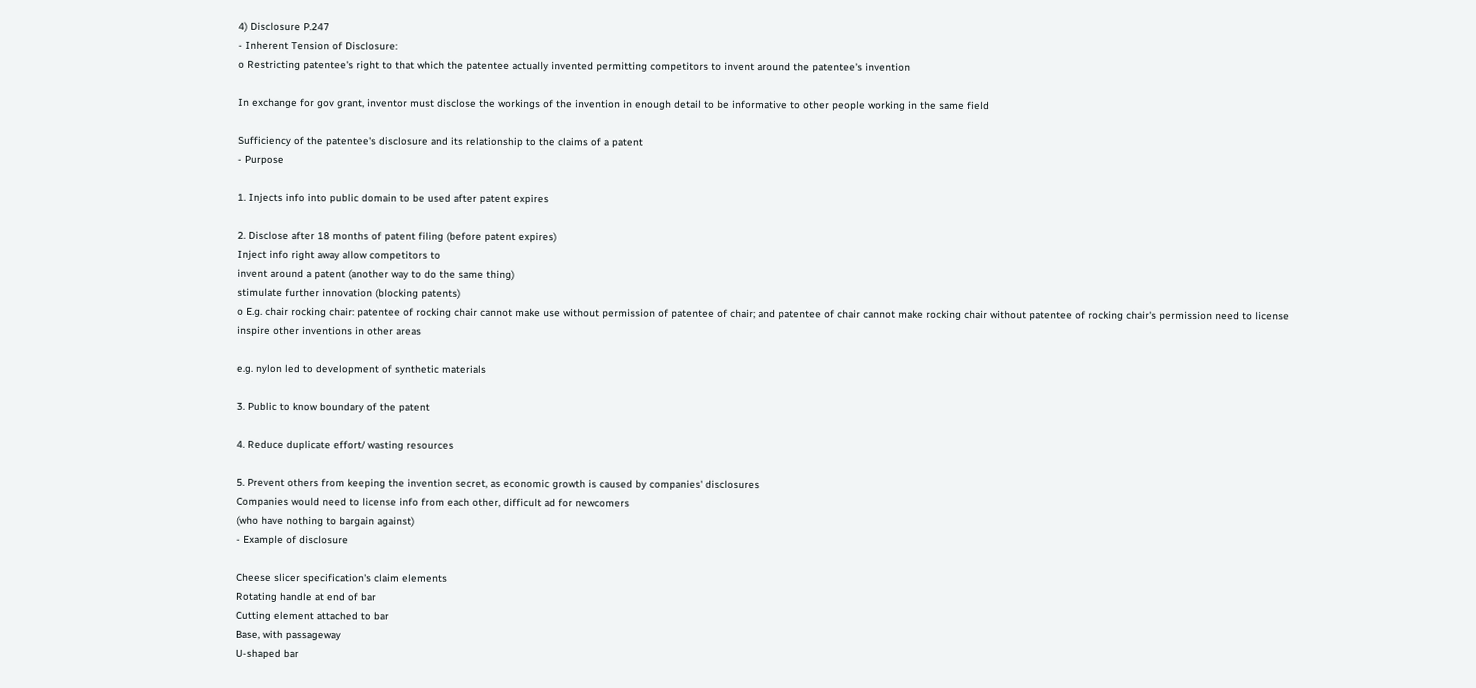4) Disclosure P.247
- Inherent Tension of Disclosure:
o Restricting patentee's right to that which the patentee actually invented permitting competitors to invent around the patentee's invention

In exchange for gov grant, inventor must disclose the workings of the invention in enough detail to be informative to other people working in the same field

Sufficiency of the patentee's disclosure and its relationship to the claims of a patent
- Purpose

1. Injects info into public domain to be used after patent expires

2. Disclose after 18 months of patent filing (before patent expires)
Inject info right away allow competitors to
invent around a patent (another way to do the same thing)
stimulate further innovation (blocking patents)
o E.g. chair rocking chair: patentee of rocking chair cannot make use without permission of patentee of chair; and patentee of chair cannot make rocking chair without patentee of rocking chair's permission need to license
inspire other inventions in other areas

e.g. nylon led to development of synthetic materials

3. Public to know boundary of the patent

4. Reduce duplicate effort/ wasting resources

5. Prevent others from keeping the invention secret, as economic growth is caused by companies' disclosures
Companies would need to license info from each other, difficult ad for newcomers
(who have nothing to bargain against)
- Example of disclosure

Cheese slicer specification's claim elements
Rotating handle at end of bar
Cutting element attached to bar
Base, with passageway
U-shaped bar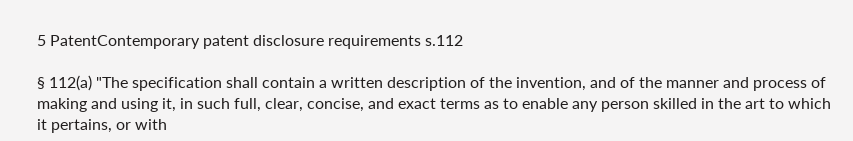5 PatentContemporary patent disclosure requirements s.112

§ 112(a) "The specification shall contain a written description of the invention, and of the manner and process of making and using it, in such full, clear, concise, and exact terms as to enable any person skilled in the art to which it pertains, or with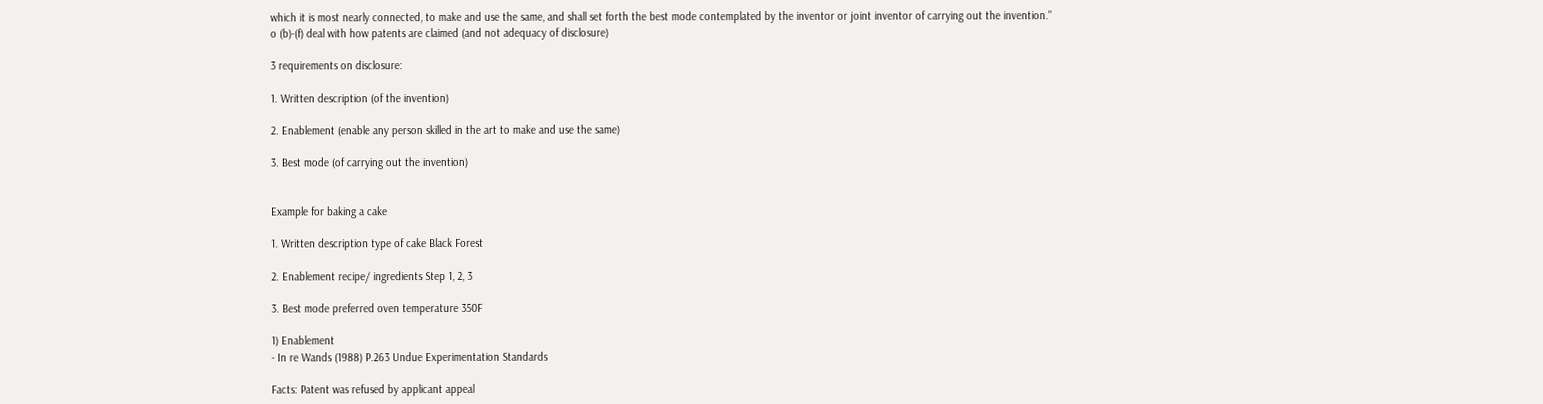which it is most nearly connected, to make and use the same, and shall set forth the best mode contemplated by the inventor or joint inventor of carrying out the invention."
o (b)-(f) deal with how patents are claimed (and not adequacy of disclosure)

3 requirements on disclosure:

1. Written description (of the invention)

2. Enablement (enable any person skilled in the art to make and use the same)

3. Best mode (of carrying out the invention)


Example for baking a cake

1. Written description type of cake Black Forest

2. Enablement recipe/ ingredients Step 1, 2, 3

3. Best mode preferred oven temperature 350F

1) Enablement
- In re Wands (1988) P.263 Undue Experimentation Standards

Facts: Patent was refused by applicant appeal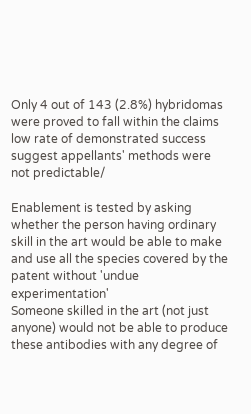Only 4 out of 143 (2.8%) hybridomas were proved to fall within the claims low rate of demonstrated success suggest appellants' methods were not predictable/

Enablement is tested by asking whether the person having ordinary skill in the art would be able to make and use all the species covered by the patent without 'undue experimentation'
Someone skilled in the art (not just anyone) would not be able to produce these antibodies with any degree of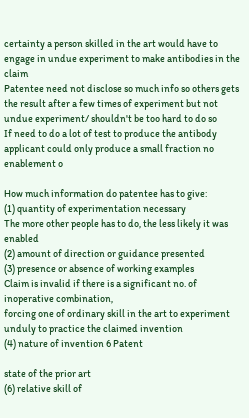certainty a person skilled in the art would have to engage in undue experiment to make antibodies in the claim
Patentee need not disclose so much info so others gets the result after a few times of experiment but not undue experiment/ shouldn't be too hard to do so
If need to do a lot of test to produce the antibody applicant could only produce a small fraction no enablement o

How much information do patentee has to give:
(1) quantity of experimentation necessary
The more other people has to do, the less likely it was enabled
(2) amount of direction or guidance presented
(3) presence or absence of working examples
Claim is invalid if there is a significant no. of inoperative combination,
forcing one of ordinary skill in the art to experiment unduly to practice the claimed invention
(4) nature of invention 6 Patent

state of the prior art
(6) relative skill of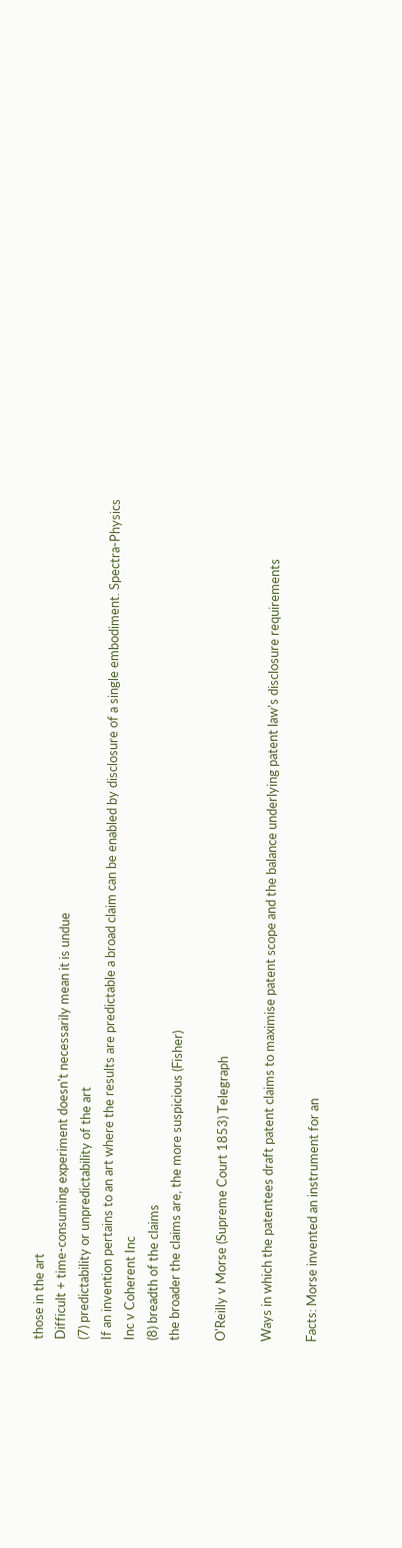those in the art
Difficult + time-consuming experiment doesn't necessarily mean it is undue
(7) predictability or unpredictability of the art
If an invention pertains to an art where the results are predictable a broad claim can be enabled by disclosure of a single embodiment. Spectra-Physics
Inc v Coherent Inc
(8) breadth of the claims
the broader the claims are, the more suspicious (Fisher)

O'Reilly v Morse (Supreme Court 1853) Telegraph

Ways in which the patentees draft patent claims to maximise patent scope and the balance underlying patent law's disclosure requirements

Facts: Morse invented an instrument for an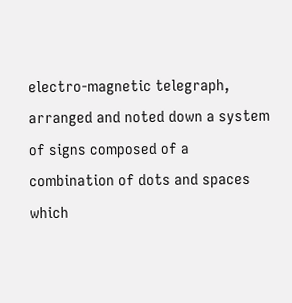electro-magnetic telegraph, arranged and noted down a system of signs composed of a combination of dots and spaces which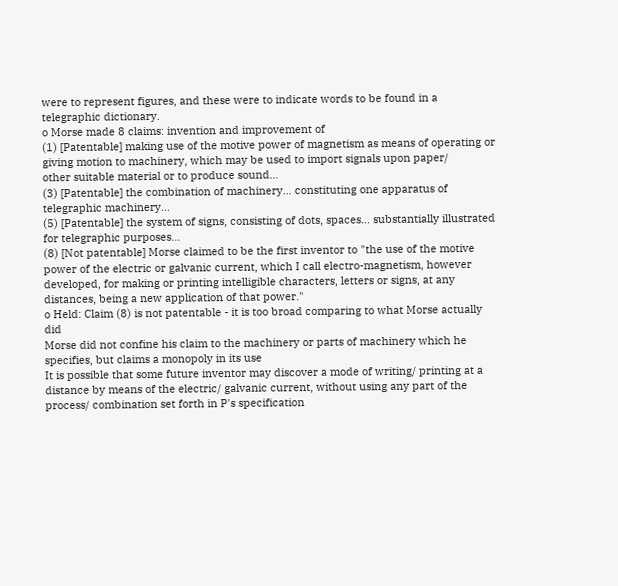were to represent figures, and these were to indicate words to be found in a telegraphic dictionary.
o Morse made 8 claims: invention and improvement of
(1) [Patentable] making use of the motive power of magnetism as means of operating or giving motion to machinery, which may be used to import signals upon paper/
other suitable material or to produce sound…
(3) [Patentable] the combination of machinery… constituting one apparatus of telegraphic machinery…
(5) [Patentable] the system of signs, consisting of dots, spaces… substantially illustrated for telegraphic purposes…
(8) [Not patentable] Morse claimed to be the first inventor to "the use of the motive power of the electric or galvanic current, which I call electro-magnetism, however developed, for making or printing intelligible characters, letters or signs, at any distances, being a new application of that power."
o Held: Claim (8) is not patentable - it is too broad comparing to what Morse actually did
Morse did not confine his claim to the machinery or parts of machinery which he specifies, but claims a monopoly in its use
It is possible that some future inventor may discover a mode of writing/ printing at a distance by means of the electric/ galvanic current, without using any part of the process/ combination set forth in P's specification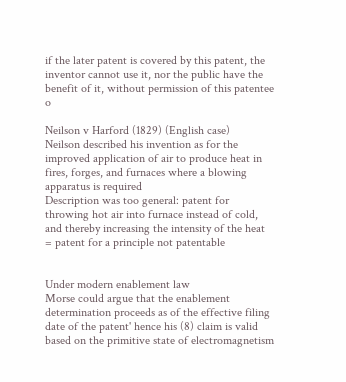if the later patent is covered by this patent, the inventor cannot use it, nor the public have the benefit of it, without permission of this patentee o

Neilson v Harford (1829) (English case)
Neilson described his invention as for the improved application of air to produce heat in fires, forges, and furnaces where a blowing apparatus is required
Description was too general: patent for throwing hot air into furnace instead of cold,
and thereby increasing the intensity of the heat = patent for a principle not patentable


Under modern enablement law
Morse could argue that the enablement determination proceeds as of the effective filing date of the patent' hence his (8) claim is valid based on the primitive state of electromagnetism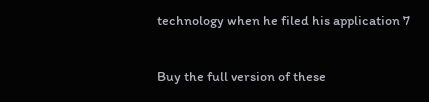technology when he filed his application 7

Buy the full version of these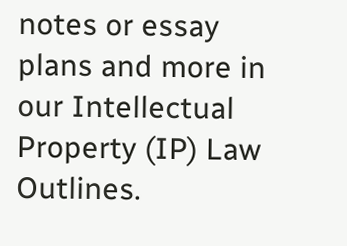notes or essay plans and more in our Intellectual Property (IP) Law Outlines.